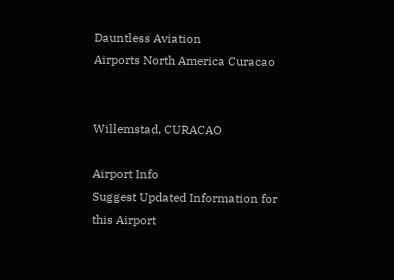Dauntless Aviation
Airports North America Curacao


Willemstad, CURACAO

Airport Info
Suggest Updated Information for this Airport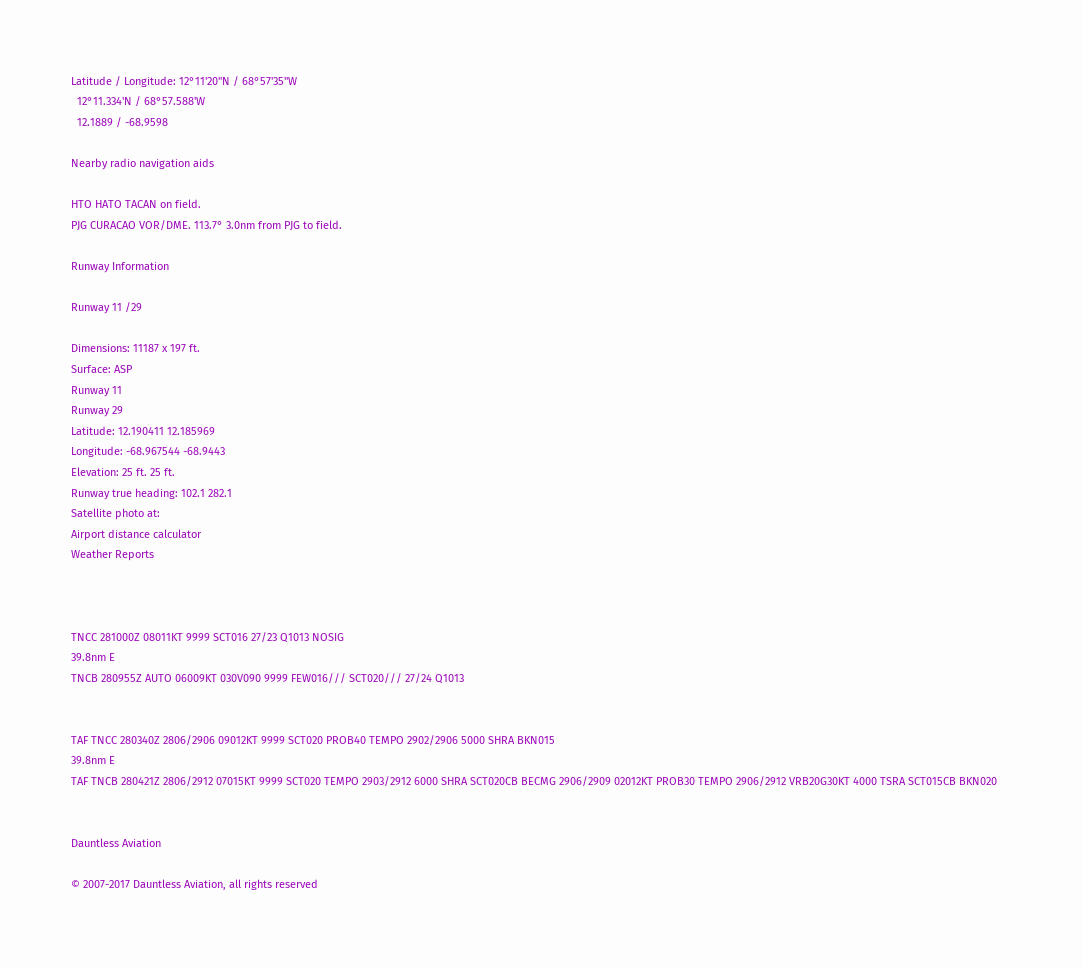Latitude / Longitude: 12°11'20"N / 68°57'35"W
  12°11.334'N / 68°57.588'W
  12.1889 / -68.9598

Nearby radio navigation aids

HTO HATO TACAN on field.
PJG CURACAO VOR/DME. 113.7° 3.0nm from PJG to field.

Runway Information

Runway 11 /29

Dimensions: 11187 x 197 ft.
Surface: ASP
Runway 11
Runway 29
Latitude: 12.190411 12.185969
Longitude: -68.967544 -68.9443
Elevation: 25 ft. 25 ft.
Runway true heading: 102.1 282.1
Satellite photo at:
Airport distance calculator
Weather Reports



TNCC 281000Z 08011KT 9999 SCT016 27/23 Q1013 NOSIG
39.8nm E
TNCB 280955Z AUTO 06009KT 030V090 9999 FEW016/// SCT020/// 27/24 Q1013


TAF TNCC 280340Z 2806/2906 09012KT 9999 SCT020 PROB40 TEMPO 2902/2906 5000 SHRA BKN015
39.8nm E
TAF TNCB 280421Z 2806/2912 07015KT 9999 SCT020 TEMPO 2903/2912 6000 SHRA SCT020CB BECMG 2906/2909 02012KT PROB30 TEMPO 2906/2912 VRB20G30KT 4000 TSRA SCT015CB BKN020


Dauntless Aviation

© 2007-2017 Dauntless Aviation, all rights reserved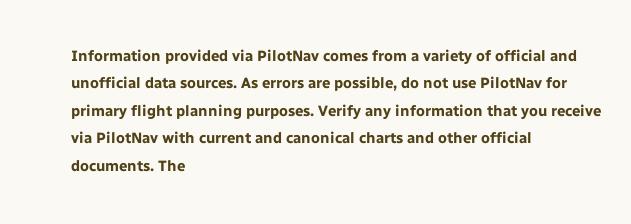Information provided via PilotNav comes from a variety of official and unofficial data sources. As errors are possible, do not use PilotNav for primary flight planning purposes. Verify any information that you receive via PilotNav with current and canonical charts and other official documents. The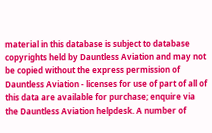material in this database is subject to database copyrights held by Dauntless Aviation and may not be copied without the express permission of Dauntless Aviation - licenses for use of part of all of this data are available for purchase; enquire via the Dauntless Aviation helpdesk. A number of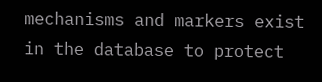mechanisms and markers exist in the database to protect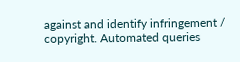against and identify infringement / copyright. Automated queries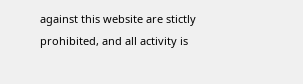against this website are stictly prohibited, and all activity is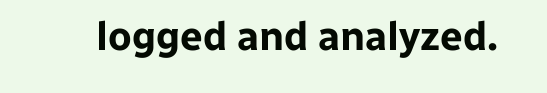logged and analyzed.